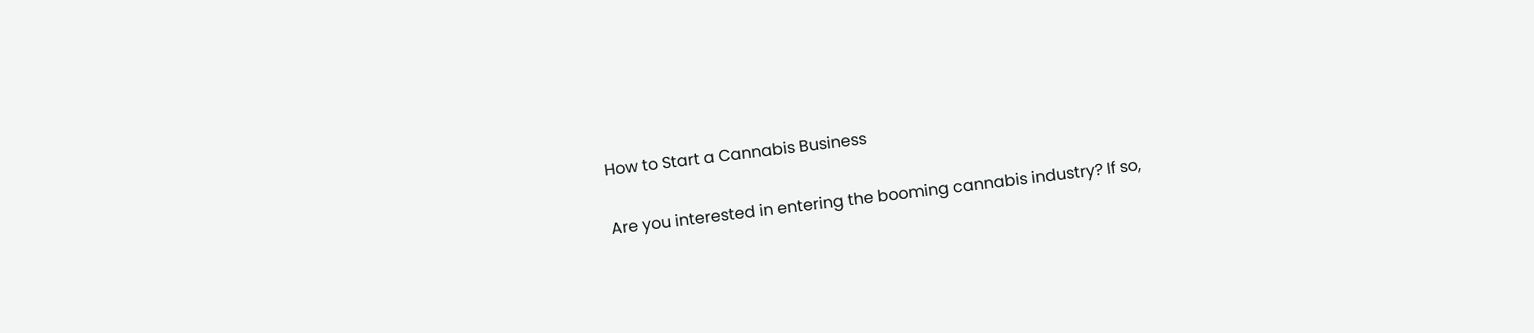How to Start a Cannabis Business

Are you interested in entering the booming cannabis industry? If so,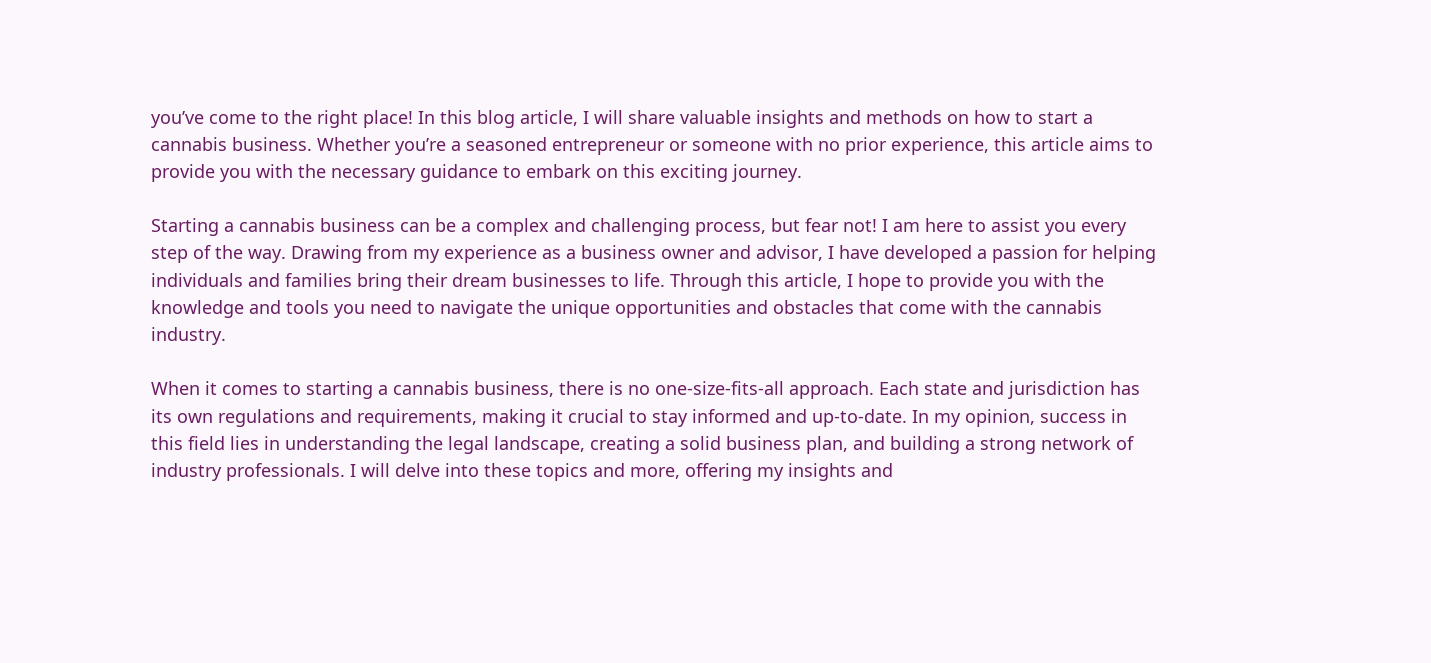you’ve come to the right place! In this blog article, I will share valuable insights and methods on how to start a cannabis business. Whether you’re a seasoned entrepreneur or someone with no prior experience, this article aims to provide you with the necessary guidance to embark on this exciting journey.

Starting a cannabis business can be a complex and challenging process, but fear not! I am here to assist you every step of the way. Drawing from my experience as a business owner and advisor, I have developed a passion for helping individuals and families bring their dream businesses to life. Through this article, I hope to provide you with the knowledge and tools you need to navigate the unique opportunities and obstacles that come with the cannabis industry.

When it comes to starting a cannabis business, there is no one-size-fits-all approach. Each state and jurisdiction has its own regulations and requirements, making it crucial to stay informed and up-to-date. In my opinion, success in this field lies in understanding the legal landscape, creating a solid business plan, and building a strong network of industry professionals. I will delve into these topics and more, offering my insights and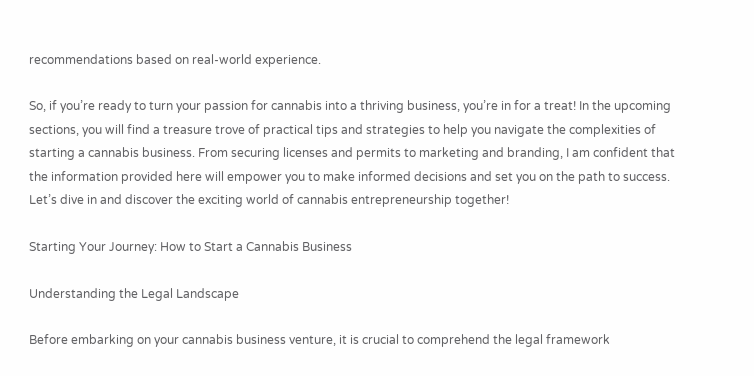recommendations based on real-world experience.

So, if you’re ready to turn your passion for cannabis into a thriving business, you’re in for a treat! In the upcoming sections, you will find a treasure trove of practical tips and strategies to help you navigate the complexities of starting a cannabis business. From securing licenses and permits to marketing and branding, I am confident that the information provided here will empower you to make informed decisions and set you on the path to success. Let’s dive in and discover the exciting world of cannabis entrepreneurship together!

Starting Your Journey: How to Start a Cannabis Business

Understanding the Legal Landscape

Before embarking on your cannabis business venture, it is crucial to comprehend the legal framework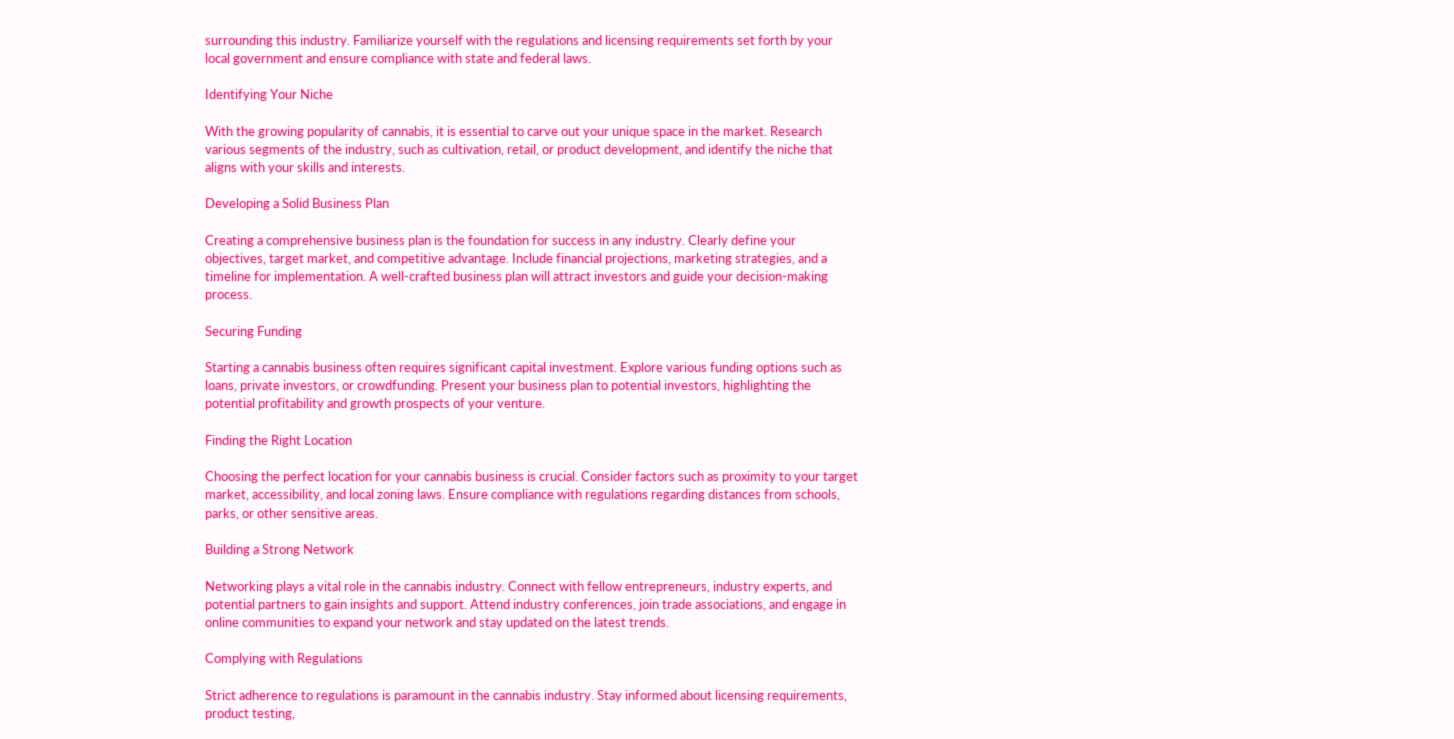surrounding this industry. Familiarize yourself with the regulations and licensing requirements set forth by your local government and ensure compliance with state and federal laws.

Identifying Your Niche

With the growing popularity of cannabis, it is essential to carve out your unique space in the market. Research various segments of the industry, such as cultivation, retail, or product development, and identify the niche that aligns with your skills and interests.

Developing a Solid Business Plan

Creating a comprehensive business plan is the foundation for success in any industry. Clearly define your objectives, target market, and competitive advantage. Include financial projections, marketing strategies, and a timeline for implementation. A well-crafted business plan will attract investors and guide your decision-making process.

Securing Funding

Starting a cannabis business often requires significant capital investment. Explore various funding options such as loans, private investors, or crowdfunding. Present your business plan to potential investors, highlighting the potential profitability and growth prospects of your venture.

Finding the Right Location

Choosing the perfect location for your cannabis business is crucial. Consider factors such as proximity to your target market, accessibility, and local zoning laws. Ensure compliance with regulations regarding distances from schools, parks, or other sensitive areas.

Building a Strong Network

Networking plays a vital role in the cannabis industry. Connect with fellow entrepreneurs, industry experts, and potential partners to gain insights and support. Attend industry conferences, join trade associations, and engage in online communities to expand your network and stay updated on the latest trends.

Complying with Regulations

Strict adherence to regulations is paramount in the cannabis industry. Stay informed about licensing requirements, product testing,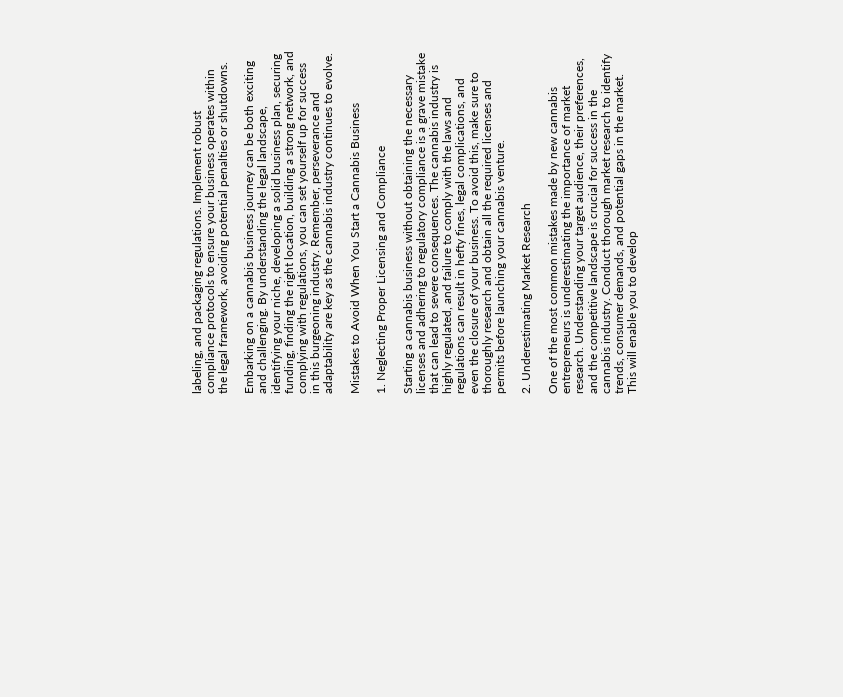labeling, and packaging regulations. Implement robust compliance protocols to ensure your business operates within the legal framework, avoiding potential penalties or shutdowns.

Embarking on a cannabis business journey can be both exciting and challenging. By understanding the legal landscape, identifying your niche, developing a solid business plan, securing funding, finding the right location, building a strong network, and complying with regulations, you can set yourself up for success in this burgeoning industry. Remember, perseverance and adaptability are key as the cannabis industry continues to evolve.

Mistakes to Avoid When You Start a Cannabis Business

1. Neglecting Proper Licensing and Compliance

Starting a cannabis business without obtaining the necessary licenses and adhering to regulatory compliance is a grave mistake that can lead to severe consequences. The cannabis industry is highly regulated, and failure to comply with the laws and regulations can result in hefty fines, legal complications, and even the closure of your business. To avoid this, make sure to thoroughly research and obtain all the required licenses and permits before launching your cannabis venture.

2. Underestimating Market Research

One of the most common mistakes made by new cannabis entrepreneurs is underestimating the importance of market research. Understanding your target audience, their preferences, and the competitive landscape is crucial for success in the cannabis industry. Conduct thorough market research to identify trends, consumer demands, and potential gaps in the market. This will enable you to develop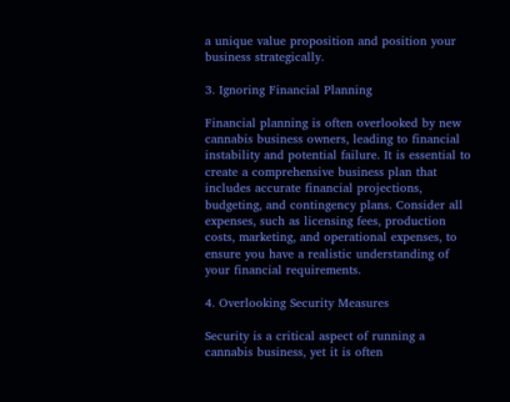a unique value proposition and position your business strategically.

3. Ignoring Financial Planning

Financial planning is often overlooked by new cannabis business owners, leading to financial instability and potential failure. It is essential to create a comprehensive business plan that includes accurate financial projections, budgeting, and contingency plans. Consider all expenses, such as licensing fees, production costs, marketing, and operational expenses, to ensure you have a realistic understanding of your financial requirements.

4. Overlooking Security Measures

Security is a critical aspect of running a cannabis business, yet it is often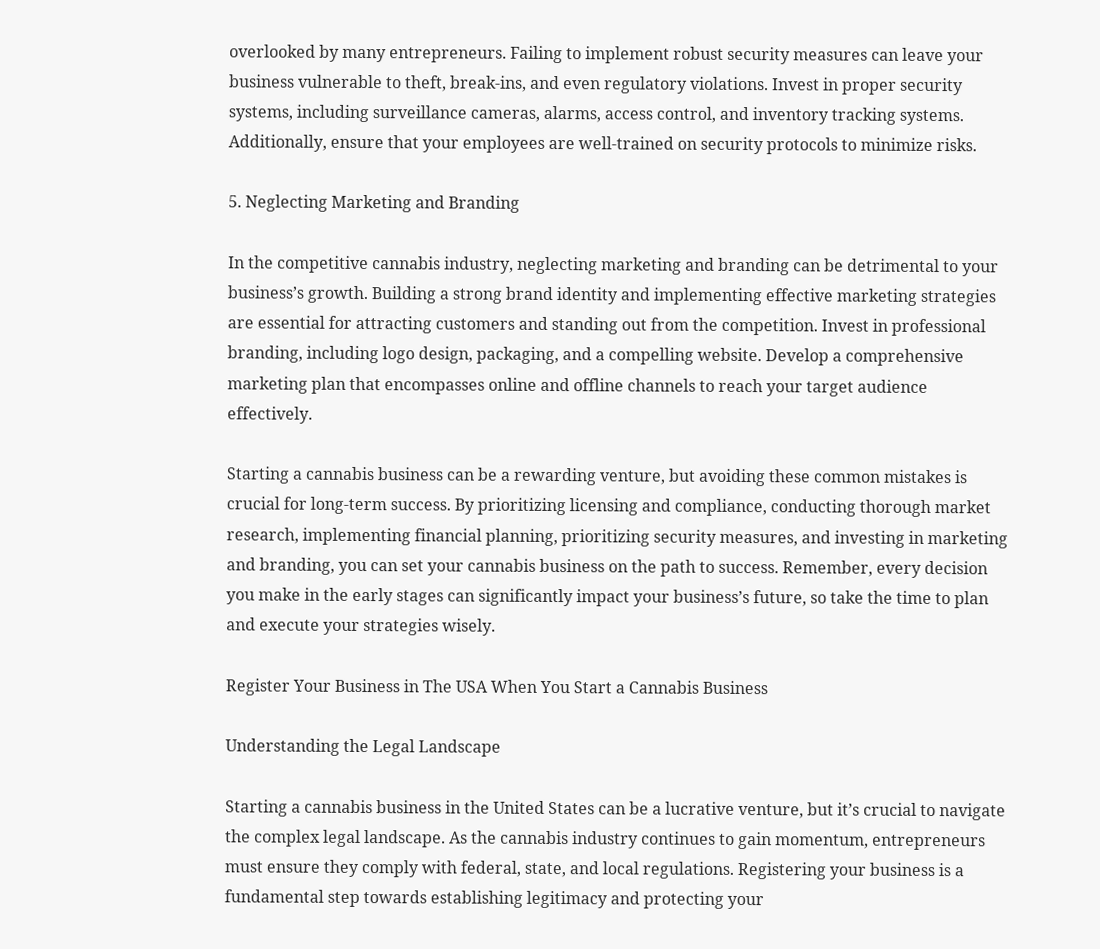overlooked by many entrepreneurs. Failing to implement robust security measures can leave your business vulnerable to theft, break-ins, and even regulatory violations. Invest in proper security systems, including surveillance cameras, alarms, access control, and inventory tracking systems. Additionally, ensure that your employees are well-trained on security protocols to minimize risks.

5. Neglecting Marketing and Branding

In the competitive cannabis industry, neglecting marketing and branding can be detrimental to your business’s growth. Building a strong brand identity and implementing effective marketing strategies are essential for attracting customers and standing out from the competition. Invest in professional branding, including logo design, packaging, and a compelling website. Develop a comprehensive marketing plan that encompasses online and offline channels to reach your target audience effectively.

Starting a cannabis business can be a rewarding venture, but avoiding these common mistakes is crucial for long-term success. By prioritizing licensing and compliance, conducting thorough market research, implementing financial planning, prioritizing security measures, and investing in marketing and branding, you can set your cannabis business on the path to success. Remember, every decision you make in the early stages can significantly impact your business’s future, so take the time to plan and execute your strategies wisely.

Register Your Business in The USA When You Start a Cannabis Business

Understanding the Legal Landscape

Starting a cannabis business in the United States can be a lucrative venture, but it’s crucial to navigate the complex legal landscape. As the cannabis industry continues to gain momentum, entrepreneurs must ensure they comply with federal, state, and local regulations. Registering your business is a fundamental step towards establishing legitimacy and protecting your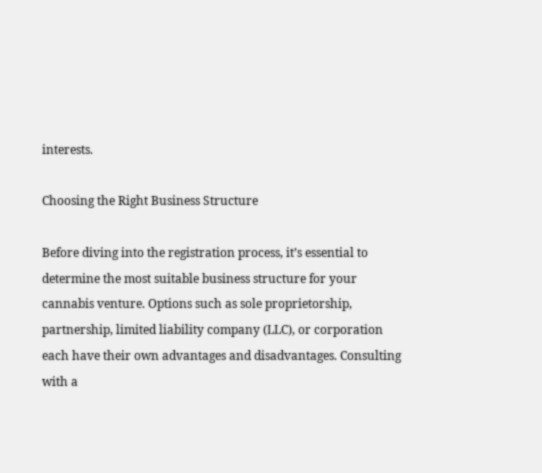interests.

Choosing the Right Business Structure

Before diving into the registration process, it’s essential to determine the most suitable business structure for your cannabis venture. Options such as sole proprietorship, partnership, limited liability company (LLC), or corporation each have their own advantages and disadvantages. Consulting with a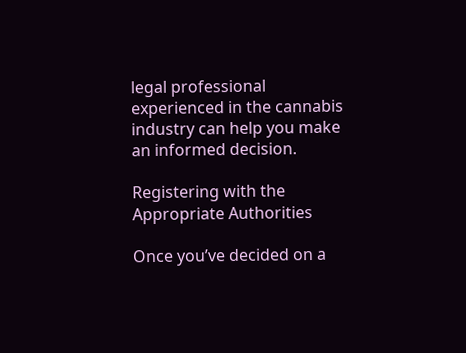legal professional experienced in the cannabis industry can help you make an informed decision.

Registering with the Appropriate Authorities

Once you’ve decided on a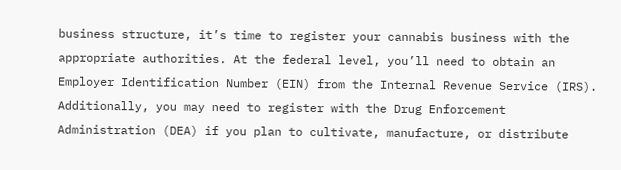business structure, it’s time to register your cannabis business with the appropriate authorities. At the federal level, you’ll need to obtain an Employer Identification Number (EIN) from the Internal Revenue Service (IRS). Additionally, you may need to register with the Drug Enforcement Administration (DEA) if you plan to cultivate, manufacture, or distribute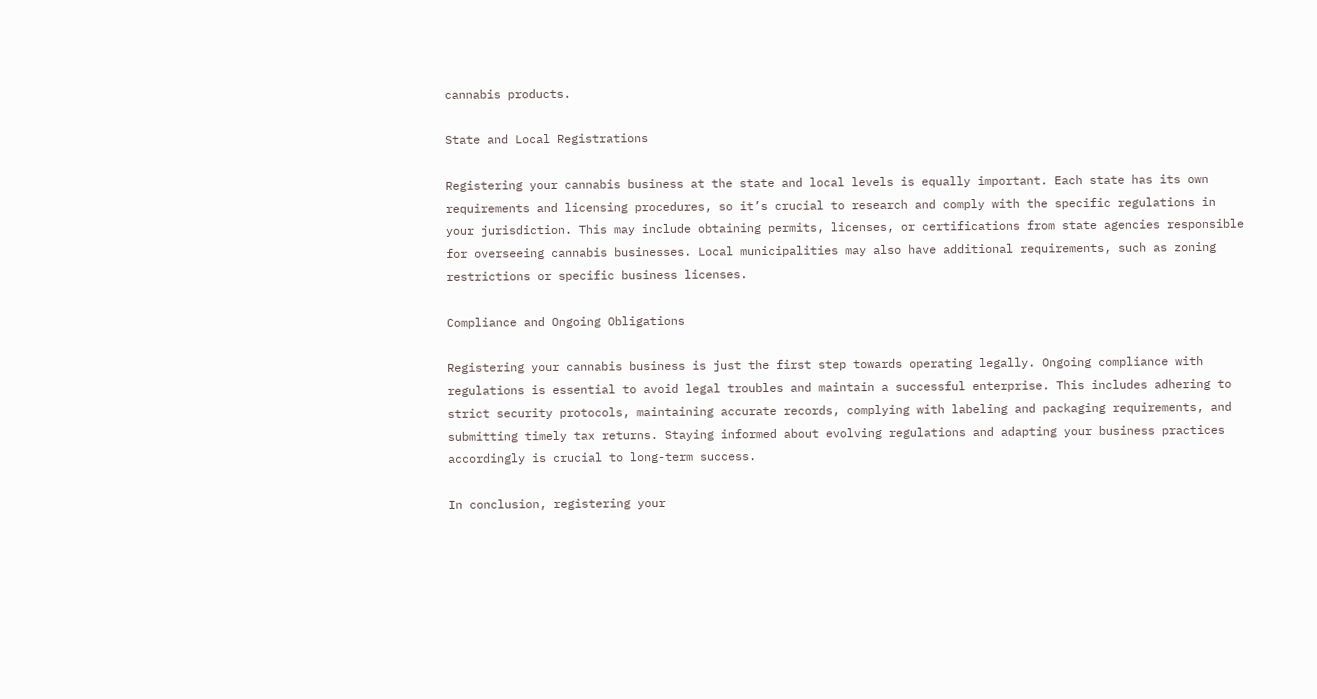cannabis products.

State and Local Registrations

Registering your cannabis business at the state and local levels is equally important. Each state has its own requirements and licensing procedures, so it’s crucial to research and comply with the specific regulations in your jurisdiction. This may include obtaining permits, licenses, or certifications from state agencies responsible for overseeing cannabis businesses. Local municipalities may also have additional requirements, such as zoning restrictions or specific business licenses.

Compliance and Ongoing Obligations

Registering your cannabis business is just the first step towards operating legally. Ongoing compliance with regulations is essential to avoid legal troubles and maintain a successful enterprise. This includes adhering to strict security protocols, maintaining accurate records, complying with labeling and packaging requirements, and submitting timely tax returns. Staying informed about evolving regulations and adapting your business practices accordingly is crucial to long-term success.

In conclusion, registering your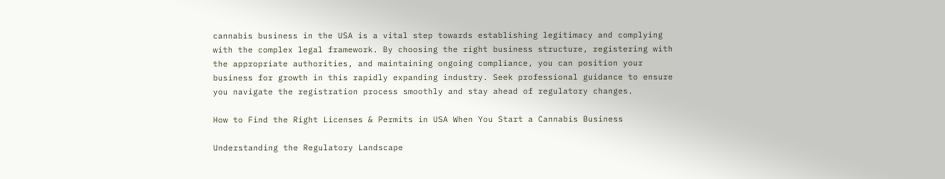cannabis business in the USA is a vital step towards establishing legitimacy and complying with the complex legal framework. By choosing the right business structure, registering with the appropriate authorities, and maintaining ongoing compliance, you can position your business for growth in this rapidly expanding industry. Seek professional guidance to ensure you navigate the registration process smoothly and stay ahead of regulatory changes.

How to Find the Right Licenses & Permits in USA When You Start a Cannabis Business

Understanding the Regulatory Landscape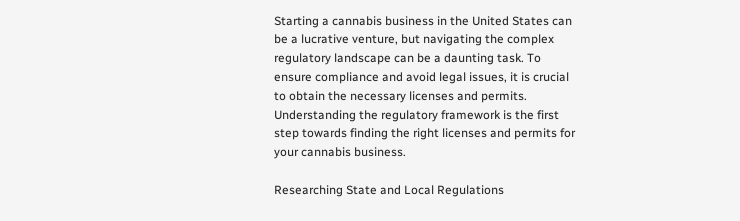Starting a cannabis business in the United States can be a lucrative venture, but navigating the complex regulatory landscape can be a daunting task. To ensure compliance and avoid legal issues, it is crucial to obtain the necessary licenses and permits. Understanding the regulatory framework is the first step towards finding the right licenses and permits for your cannabis business.

Researching State and Local Regulations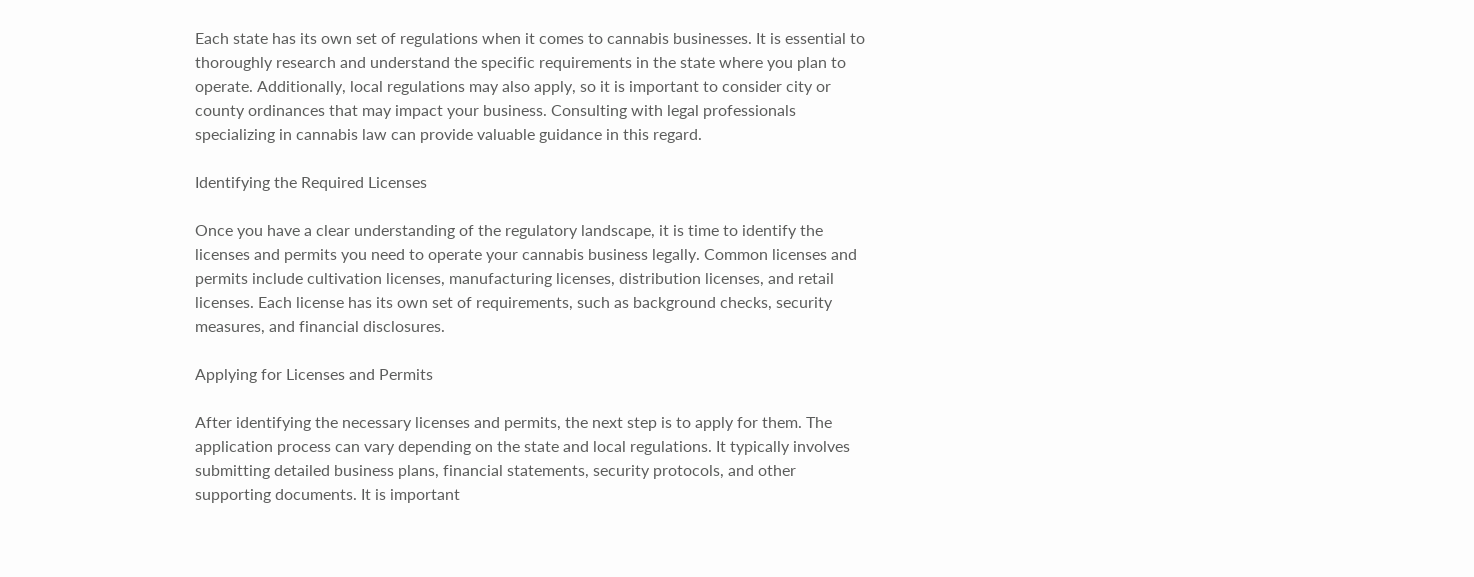Each state has its own set of regulations when it comes to cannabis businesses. It is essential to thoroughly research and understand the specific requirements in the state where you plan to operate. Additionally, local regulations may also apply, so it is important to consider city or county ordinances that may impact your business. Consulting with legal professionals specializing in cannabis law can provide valuable guidance in this regard.

Identifying the Required Licenses

Once you have a clear understanding of the regulatory landscape, it is time to identify the licenses and permits you need to operate your cannabis business legally. Common licenses and permits include cultivation licenses, manufacturing licenses, distribution licenses, and retail licenses. Each license has its own set of requirements, such as background checks, security measures, and financial disclosures.

Applying for Licenses and Permits

After identifying the necessary licenses and permits, the next step is to apply for them. The application process can vary depending on the state and local regulations. It typically involves submitting detailed business plans, financial statements, security protocols, and other supporting documents. It is important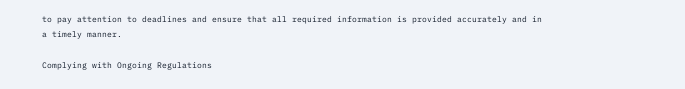to pay attention to deadlines and ensure that all required information is provided accurately and in a timely manner.

Complying with Ongoing Regulations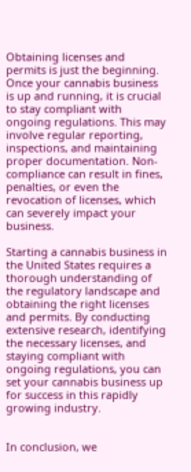Obtaining licenses and permits is just the beginning. Once your cannabis business is up and running, it is crucial to stay compliant with ongoing regulations. This may involve regular reporting, inspections, and maintaining proper documentation. Non-compliance can result in fines, penalties, or even the revocation of licenses, which can severely impact your business.

Starting a cannabis business in the United States requires a thorough understanding of the regulatory landscape and obtaining the right licenses and permits. By conducting extensive research, identifying the necessary licenses, and staying compliant with ongoing regulations, you can set your cannabis business up for success in this rapidly growing industry.


In conclusion, we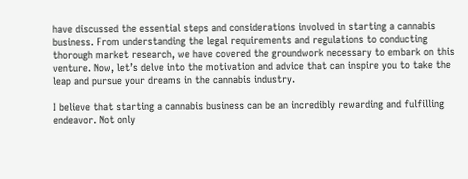have discussed the essential steps and considerations involved in starting a cannabis business. From understanding the legal requirements and regulations to conducting thorough market research, we have covered the groundwork necessary to embark on this venture. Now, let’s delve into the motivation and advice that can inspire you to take the leap and pursue your dreams in the cannabis industry.

I believe that starting a cannabis business can be an incredibly rewarding and fulfilling endeavor. Not only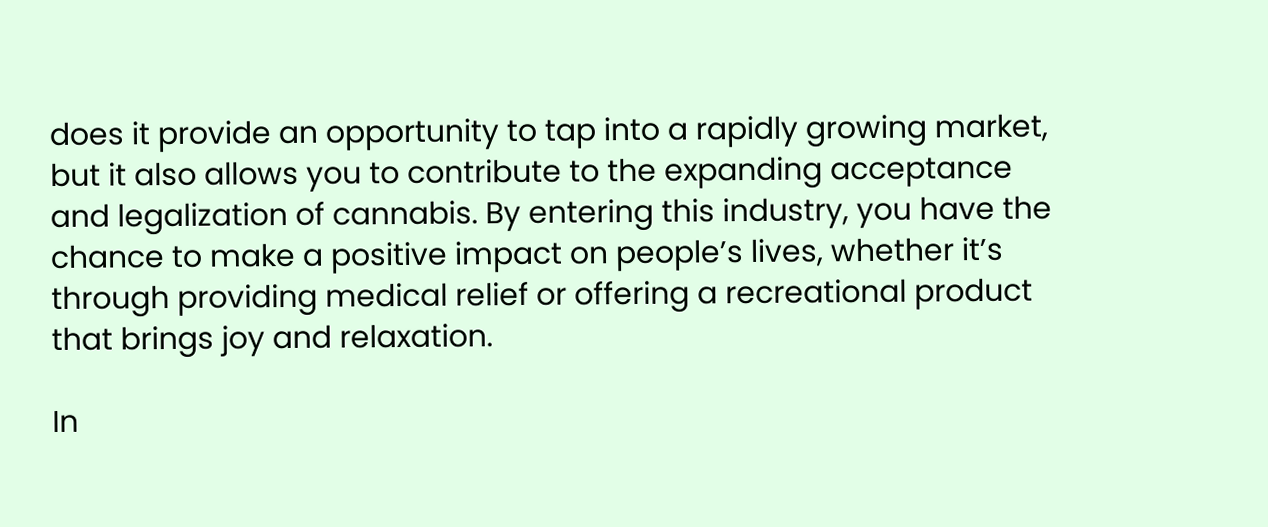does it provide an opportunity to tap into a rapidly growing market, but it also allows you to contribute to the expanding acceptance and legalization of cannabis. By entering this industry, you have the chance to make a positive impact on people’s lives, whether it’s through providing medical relief or offering a recreational product that brings joy and relaxation.

In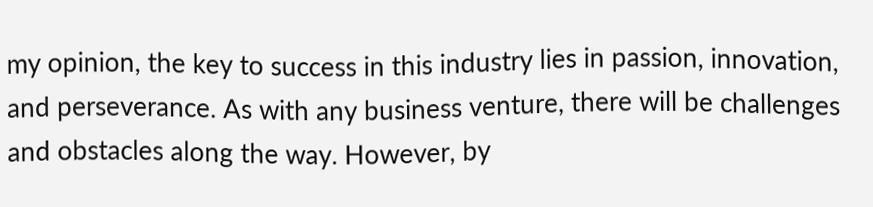my opinion, the key to success in this industry lies in passion, innovation, and perseverance. As with any business venture, there will be challenges and obstacles along the way. However, by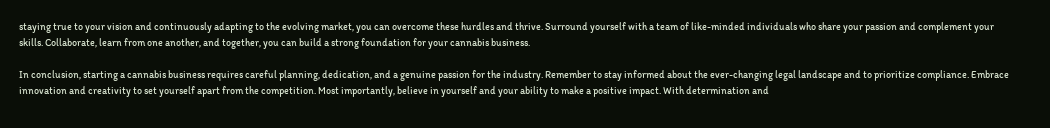staying true to your vision and continuously adapting to the evolving market, you can overcome these hurdles and thrive. Surround yourself with a team of like-minded individuals who share your passion and complement your skills. Collaborate, learn from one another, and together, you can build a strong foundation for your cannabis business.

In conclusion, starting a cannabis business requires careful planning, dedication, and a genuine passion for the industry. Remember to stay informed about the ever-changing legal landscape and to prioritize compliance. Embrace innovation and creativity to set yourself apart from the competition. Most importantly, believe in yourself and your ability to make a positive impact. With determination and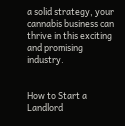a solid strategy, your cannabis business can thrive in this exciting and promising industry.


How to Start a Landlord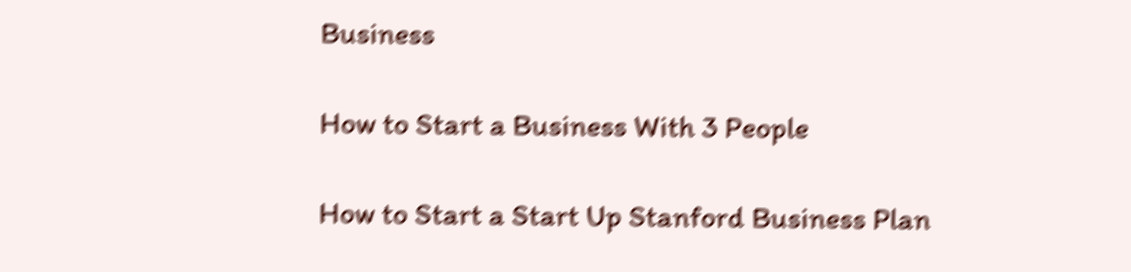Business

How to Start a Business With 3 People

How to Start a Start Up Stanford Business Plan